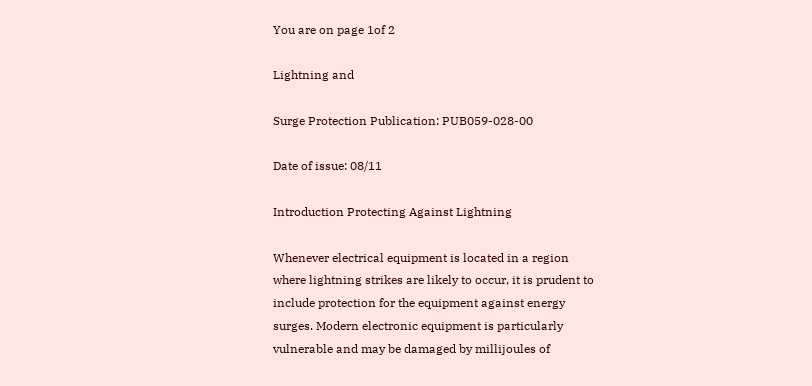You are on page 1of 2

Lightning and

Surge Protection Publication: PUB059-028-00

Date of issue: 08/11

Introduction Protecting Against Lightning

Whenever electrical equipment is located in a region
where lightning strikes are likely to occur, it is prudent to
include protection for the equipment against energy
surges. Modern electronic equipment is particularly
vulnerable and may be damaged by millijoules of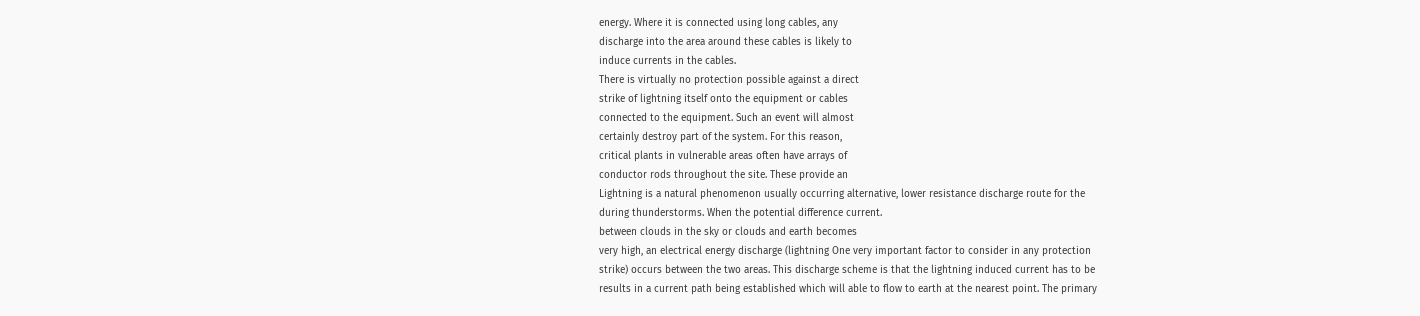energy. Where it is connected using long cables, any
discharge into the area around these cables is likely to
induce currents in the cables.
There is virtually no protection possible against a direct
strike of lightning itself onto the equipment or cables
connected to the equipment. Such an event will almost
certainly destroy part of the system. For this reason,
critical plants in vulnerable areas often have arrays of
conductor rods throughout the site. These provide an
Lightning is a natural phenomenon usually occurring alternative, lower resistance discharge route for the
during thunderstorms. When the potential difference current.
between clouds in the sky or clouds and earth becomes
very high, an electrical energy discharge (lightning One very important factor to consider in any protection
strike) occurs between the two areas. This discharge scheme is that the lightning induced current has to be
results in a current path being established which will able to flow to earth at the nearest point. The primary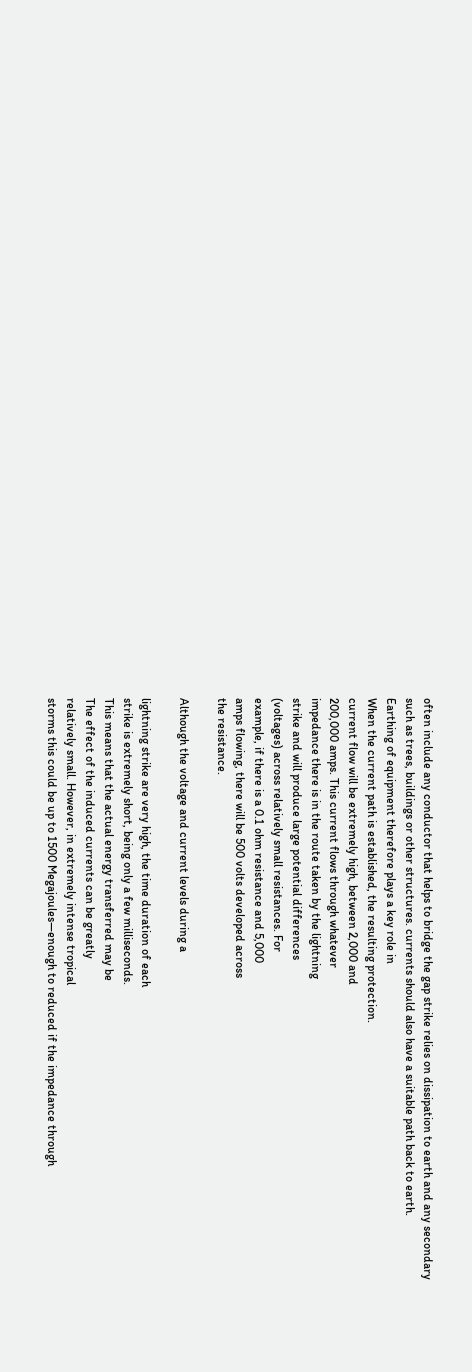often include any conductor that helps to bridge the gap strike relies on dissipation to earth and any secondary
such as trees, buildings or other structures. currents should also have a suitable path back to earth.
Earthing of equipment therefore plays a key role in
When the current path is established, the resulting protection.
current flow will be extremely high, between 2,000 and
200,000 amps. This current flows through whatever
impedance there is in the route taken by the lightning
strike and will produce large potential differences
(voltages) across relatively small resistances. For
example, if there is a 0.1 ohm resistance and 5,000
amps flowing, there will be 500 volts developed across
the resistance.

Although the voltage and current levels during a

lightning strike are very high, the time duration of each
strike is extremely short, being only a few milliseconds.
This means that the actual energy transferred may be
The effect of the induced currents can be greatly
relatively small. However, in extremely intense tropical
storms this could be up to 1500 Megajoules—enough to reduced if the impedance through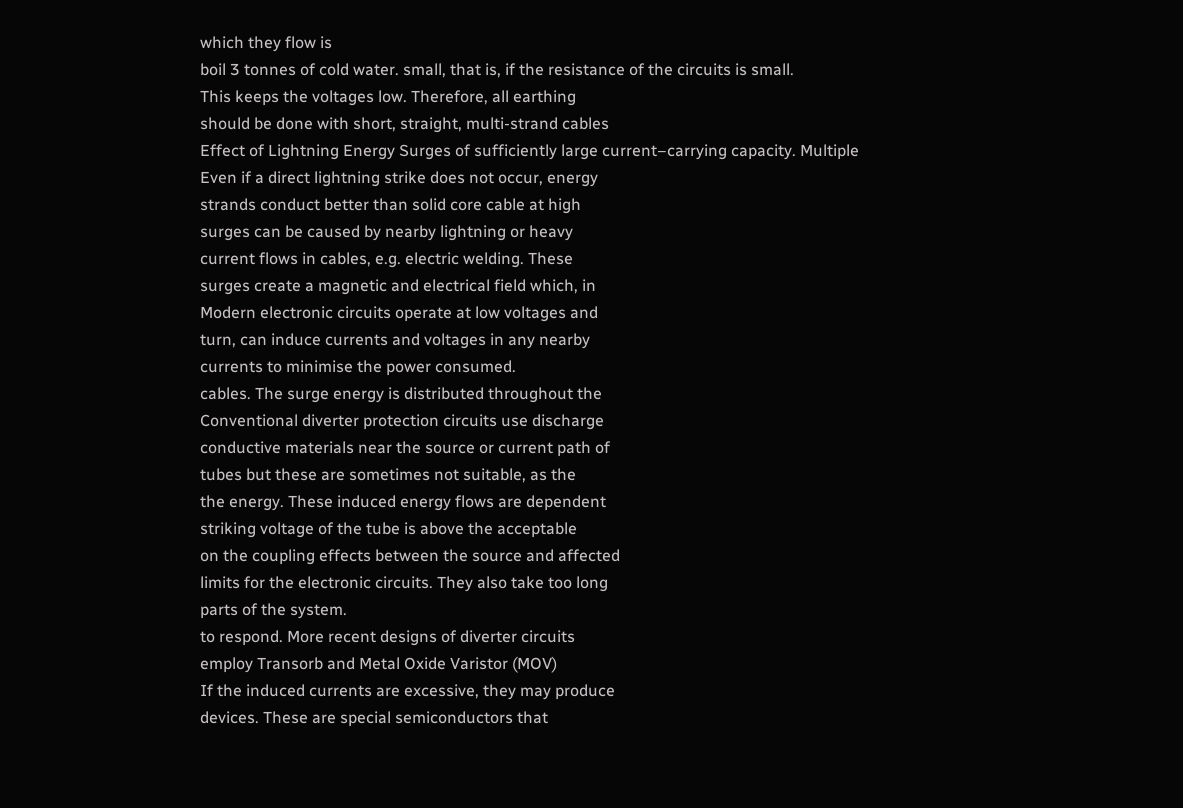which they flow is
boil 3 tonnes of cold water. small, that is, if the resistance of the circuits is small.
This keeps the voltages low. Therefore, all earthing
should be done with short, straight, multi-strand cables
Effect of Lightning Energy Surges of sufficiently large current–carrying capacity. Multiple
Even if a direct lightning strike does not occur, energy
strands conduct better than solid core cable at high
surges can be caused by nearby lightning or heavy
current flows in cables, e.g. electric welding. These
surges create a magnetic and electrical field which, in
Modern electronic circuits operate at low voltages and
turn, can induce currents and voltages in any nearby
currents to minimise the power consumed.
cables. The surge energy is distributed throughout the
Conventional diverter protection circuits use discharge
conductive materials near the source or current path of
tubes but these are sometimes not suitable, as the
the energy. These induced energy flows are dependent
striking voltage of the tube is above the acceptable
on the coupling effects between the source and affected
limits for the electronic circuits. They also take too long
parts of the system.
to respond. More recent designs of diverter circuits
employ Transorb and Metal Oxide Varistor (MOV)
If the induced currents are excessive, they may produce
devices. These are special semiconductors that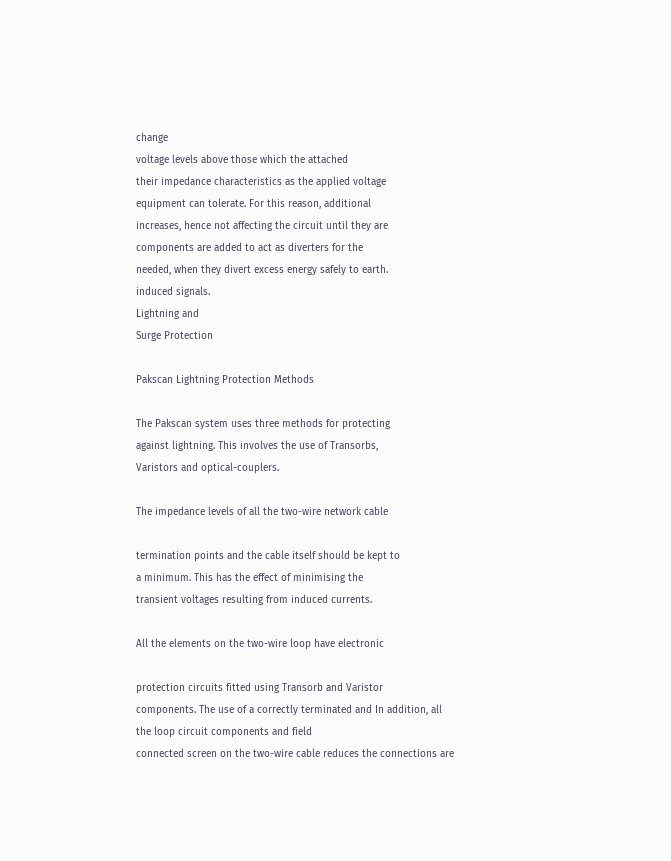change
voltage levels above those which the attached
their impedance characteristics as the applied voltage
equipment can tolerate. For this reason, additional
increases, hence not affecting the circuit until they are
components are added to act as diverters for the
needed, when they divert excess energy safely to earth.
induced signals.
Lightning and
Surge Protection

Pakscan Lightning Protection Methods

The Pakscan system uses three methods for protecting
against lightning. This involves the use of Transorbs,
Varistors and optical-couplers.

The impedance levels of all the two-wire network cable

termination points and the cable itself should be kept to
a minimum. This has the effect of minimising the
transient voltages resulting from induced currents.

All the elements on the two-wire loop have electronic

protection circuits fitted using Transorb and Varistor
components. The use of a correctly terminated and In addition, all the loop circuit components and field
connected screen on the two-wire cable reduces the connections are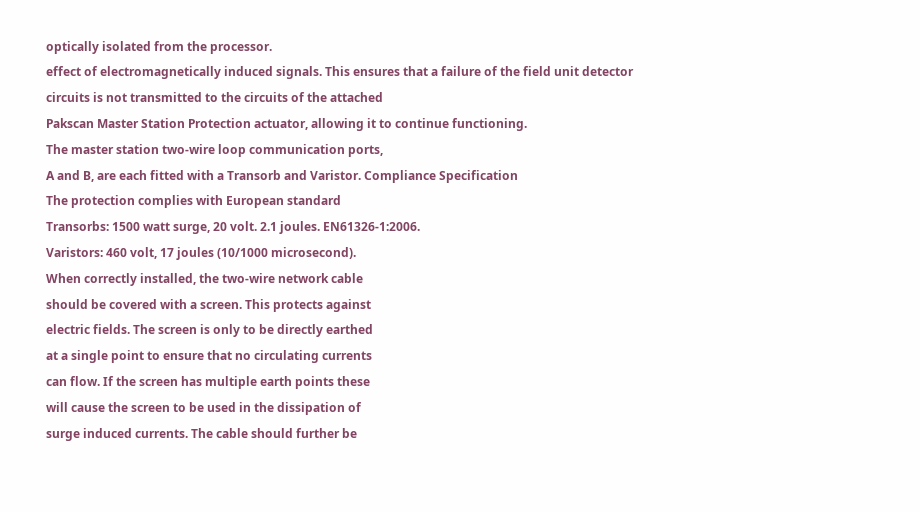optically isolated from the processor.
effect of electromagnetically induced signals. This ensures that a failure of the field unit detector
circuits is not transmitted to the circuits of the attached
Pakscan Master Station Protection actuator, allowing it to continue functioning.
The master station two-wire loop communication ports,
A and B, are each fitted with a Transorb and Varistor. Compliance Specification
The protection complies with European standard
Transorbs: 1500 watt surge, 20 volt. 2.1 joules. EN61326-1:2006.
Varistors: 460 volt, 17 joules (10/1000 microsecond).
When correctly installed, the two-wire network cable
should be covered with a screen. This protects against
electric fields. The screen is only to be directly earthed
at a single point to ensure that no circulating currents
can flow. If the screen has multiple earth points these
will cause the screen to be used in the dissipation of
surge induced currents. The cable should further be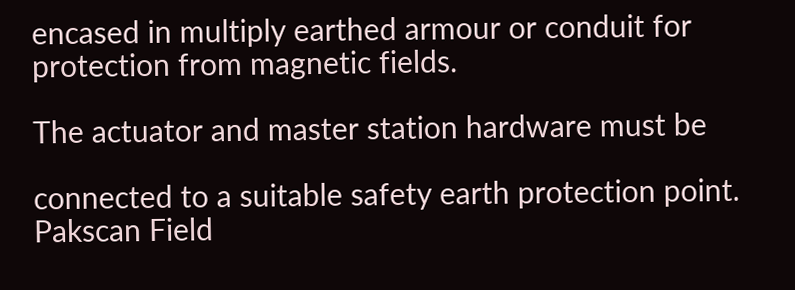encased in multiply earthed armour or conduit for
protection from magnetic fields.

The actuator and master station hardware must be

connected to a suitable safety earth protection point.
Pakscan Field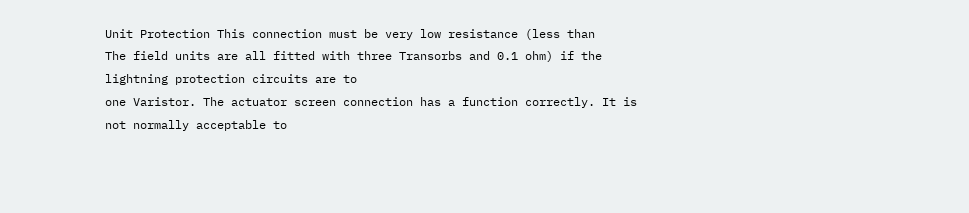Unit Protection This connection must be very low resistance (less than
The field units are all fitted with three Transorbs and 0.1 ohm) if the lightning protection circuits are to
one Varistor. The actuator screen connection has a function correctly. It is not normally acceptable to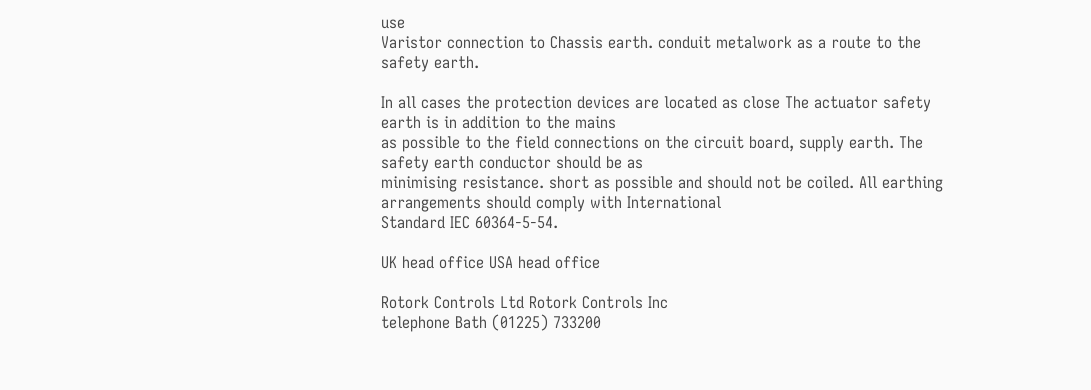use
Varistor connection to Chassis earth. conduit metalwork as a route to the safety earth.

In all cases the protection devices are located as close The actuator safety earth is in addition to the mains
as possible to the field connections on the circuit board, supply earth. The safety earth conductor should be as
minimising resistance. short as possible and should not be coiled. All earthing
arrangements should comply with International
Standard IEC 60364-5-54.

UK head office USA head office

Rotork Controls Ltd Rotork Controls Inc
telephone Bath (01225) 733200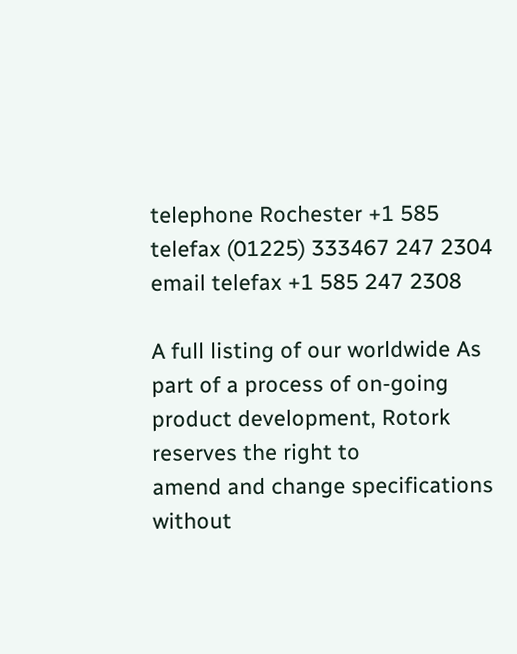telephone Rochester +1 585
telefax (01225) 333467 247 2304
email telefax +1 585 247 2308

A full listing of our worldwide As part of a process of on-going product development, Rotork reserves the right to
amend and change specifications without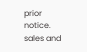prior notice.
sales and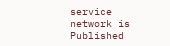service network is
Published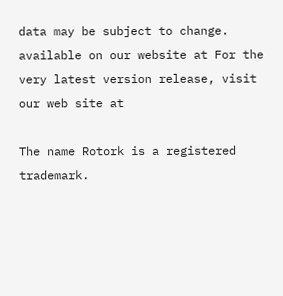data may be subject to change.
available on our website at For the very latest version release, visit our web site at

The name Rotork is a registered trademark.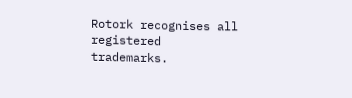Rotork recognises all registered trademarks.